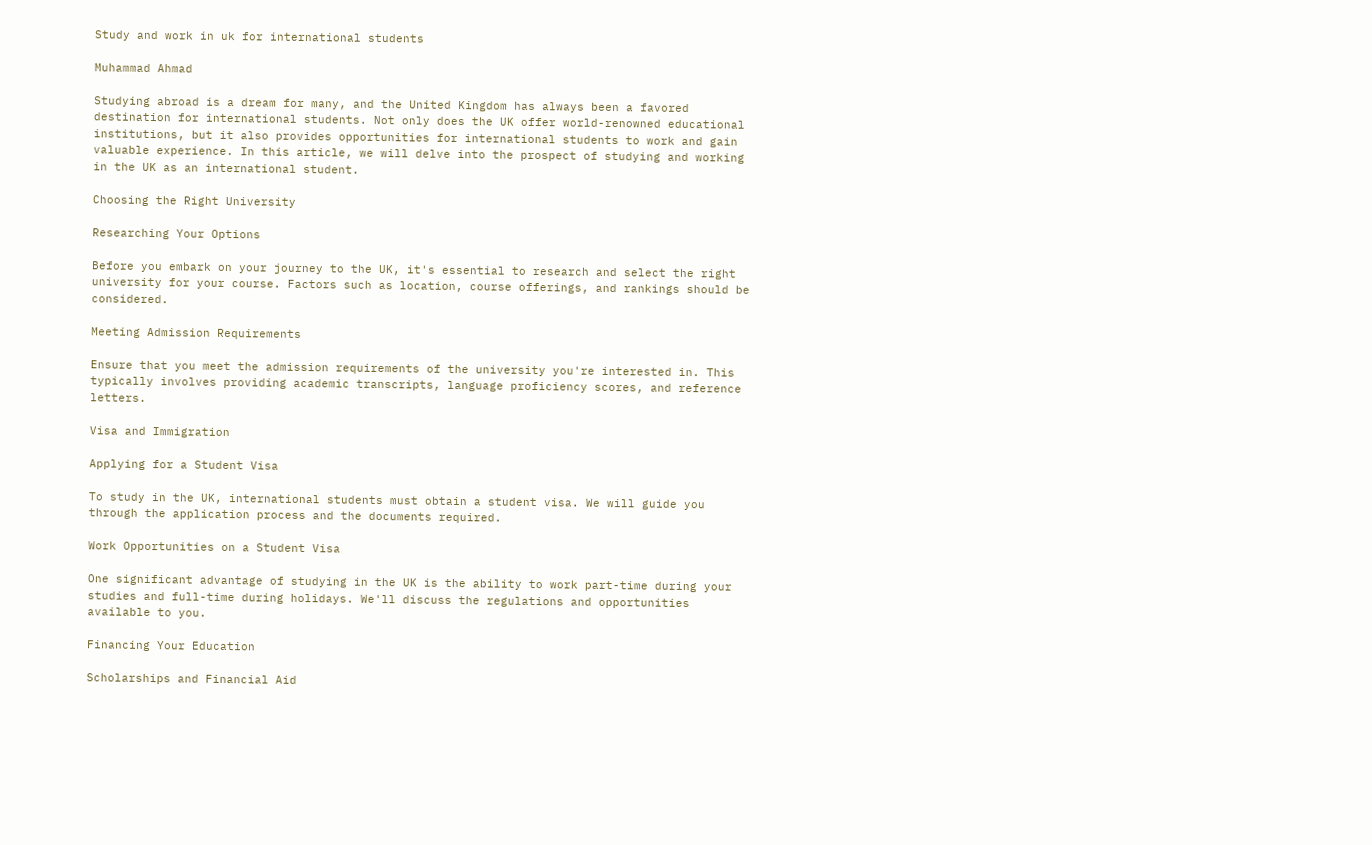Study and work in uk for international students

Muhammad Ahmad

Studying abroad is a dream for many, and the United Kingdom has always been a favored destination for international students. Not only does the UK offer world-renowned educational institutions, but it also provides opportunities for international students to work and gain valuable experience. In this article, we will delve into the prospect of studying and working in the UK as an international student.

Choosing the Right University

Researching Your Options

Before you embark on your journey to the UK, it's essential to research and select the right university for your course. Factors such as location, course offerings, and rankings should be considered.

Meeting Admission Requirements

Ensure that you meet the admission requirements of the university you're interested in. This typically involves providing academic transcripts, language proficiency scores, and reference letters.

Visa and Immigration

Applying for a Student Visa

To study in the UK, international students must obtain a student visa. We will guide you through the application process and the documents required.

Work Opportunities on a Student Visa

One significant advantage of studying in the UK is the ability to work part-time during your studies and full-time during holidays. We'll discuss the regulations and opportunities available to you.

Financing Your Education

Scholarships and Financial Aid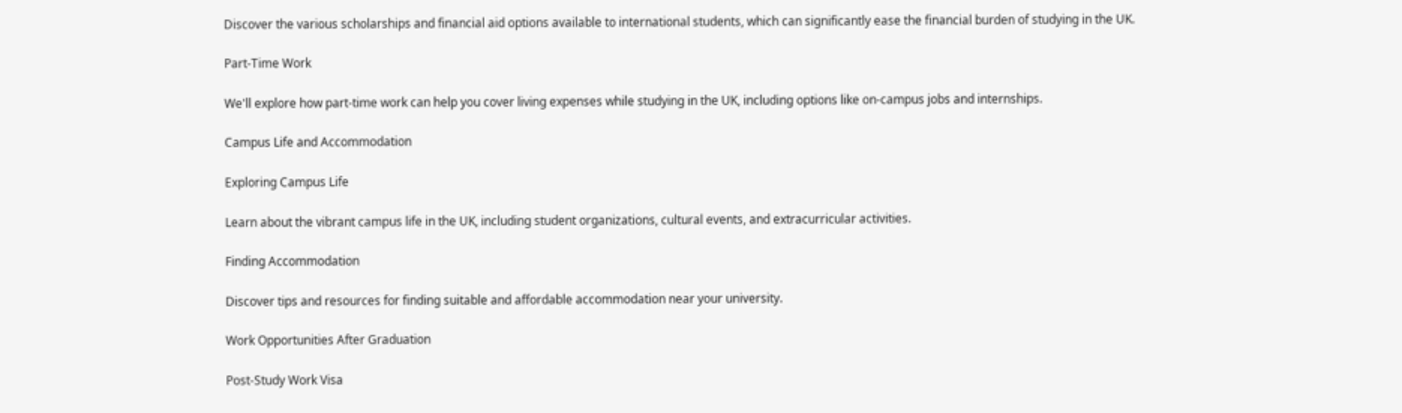Discover the various scholarships and financial aid options available to international students, which can significantly ease the financial burden of studying in the UK.

Part-Time Work

We'll explore how part-time work can help you cover living expenses while studying in the UK, including options like on-campus jobs and internships.

Campus Life and Accommodation

Exploring Campus Life

Learn about the vibrant campus life in the UK, including student organizations, cultural events, and extracurricular activities.

Finding Accommodation

Discover tips and resources for finding suitable and affordable accommodation near your university.

Work Opportunities After Graduation

Post-Study Work Visa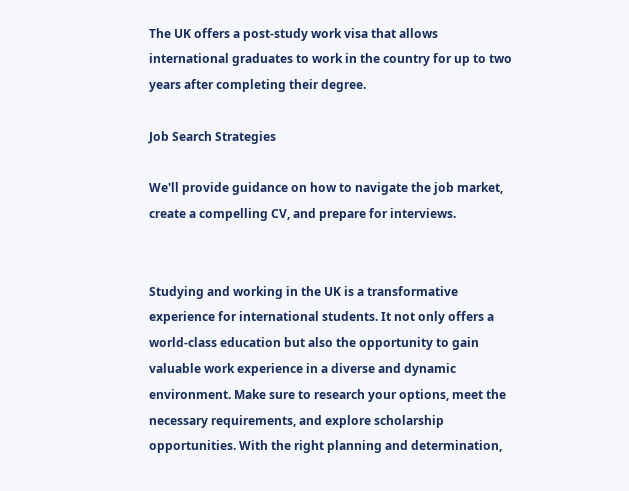The UK offers a post-study work visa that allows international graduates to work in the country for up to two years after completing their degree.

Job Search Strategies

We'll provide guidance on how to navigate the job market, create a compelling CV, and prepare for interviews.


Studying and working in the UK is a transformative experience for international students. It not only offers a world-class education but also the opportunity to gain valuable work experience in a diverse and dynamic environment. Make sure to research your options, meet the necessary requirements, and explore scholarship opportunities. With the right planning and determination,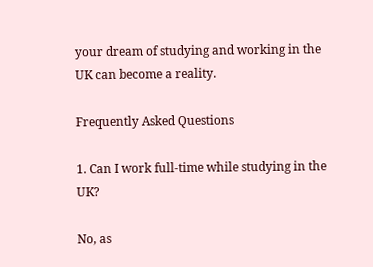your dream of studying and working in the UK can become a reality.

Frequently Asked Questions

1. Can I work full-time while studying in the UK?

No, as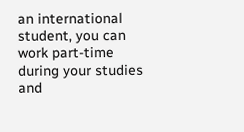an international student, you can work part-time during your studies and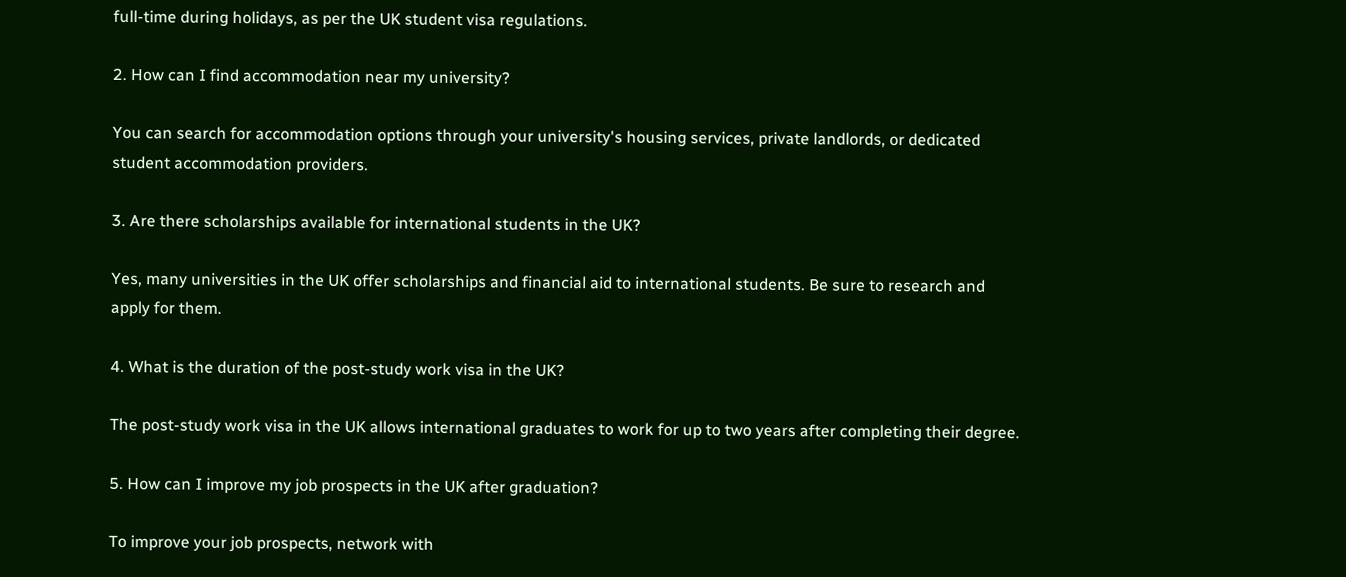full-time during holidays, as per the UK student visa regulations.

2. How can I find accommodation near my university?

You can search for accommodation options through your university's housing services, private landlords, or dedicated student accommodation providers.

3. Are there scholarships available for international students in the UK?

Yes, many universities in the UK offer scholarships and financial aid to international students. Be sure to research and apply for them.

4. What is the duration of the post-study work visa in the UK?

The post-study work visa in the UK allows international graduates to work for up to two years after completing their degree.

5. How can I improve my job prospects in the UK after graduation?

To improve your job prospects, network with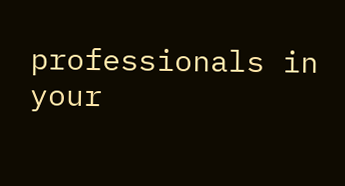professionals in your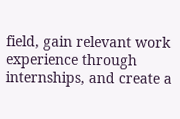field, gain relevant work experience through internships, and create a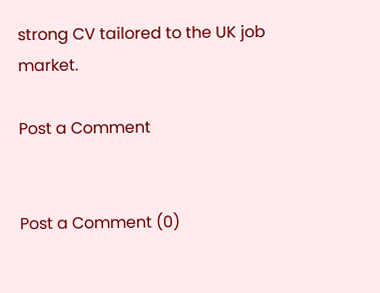strong CV tailored to the UK job market.

Post a Comment


Post a Comment (0)